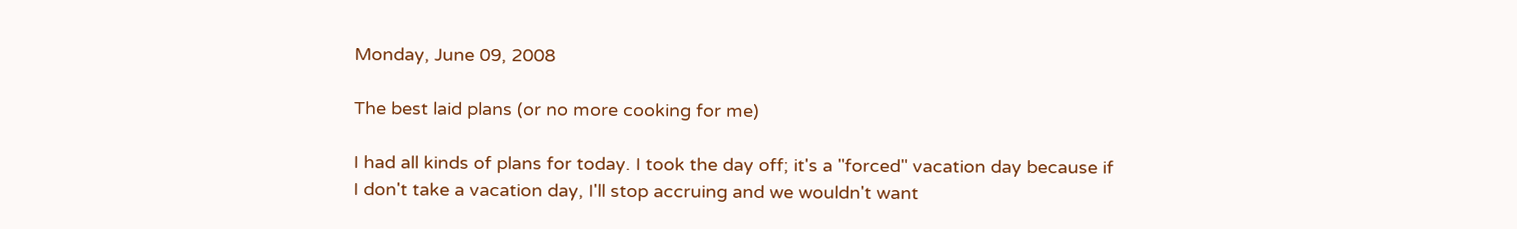Monday, June 09, 2008

The best laid plans (or no more cooking for me)

I had all kinds of plans for today. I took the day off; it's a "forced" vacation day because if I don't take a vacation day, I'll stop accruing and we wouldn't want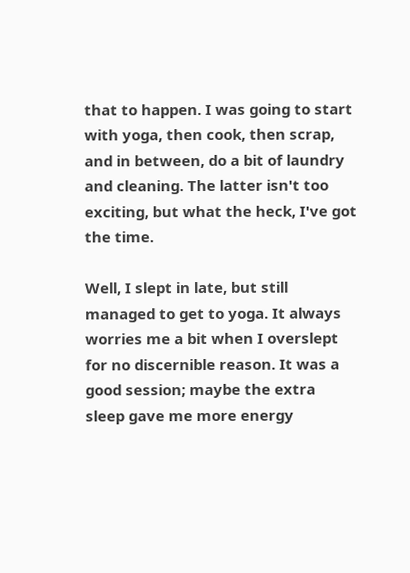that to happen. I was going to start with yoga, then cook, then scrap, and in between, do a bit of laundry and cleaning. The latter isn't too exciting, but what the heck, I've got the time.

Well, I slept in late, but still managed to get to yoga. It always worries me a bit when I overslept for no discernible reason. It was a good session; maybe the extra sleep gave me more energy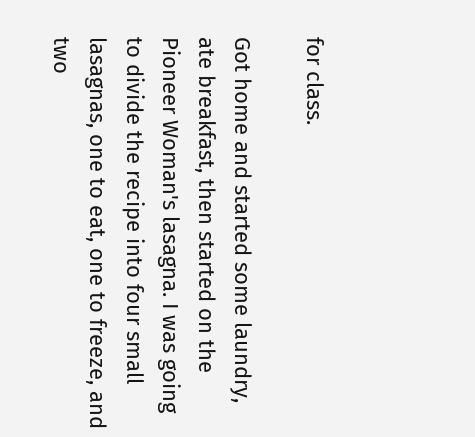for class.

Got home and started some laundry, ate breakfast, then started on the Pioneer Woman's lasagna. I was going to divide the recipe into four small lasagnas, one to eat, one to freeze, and two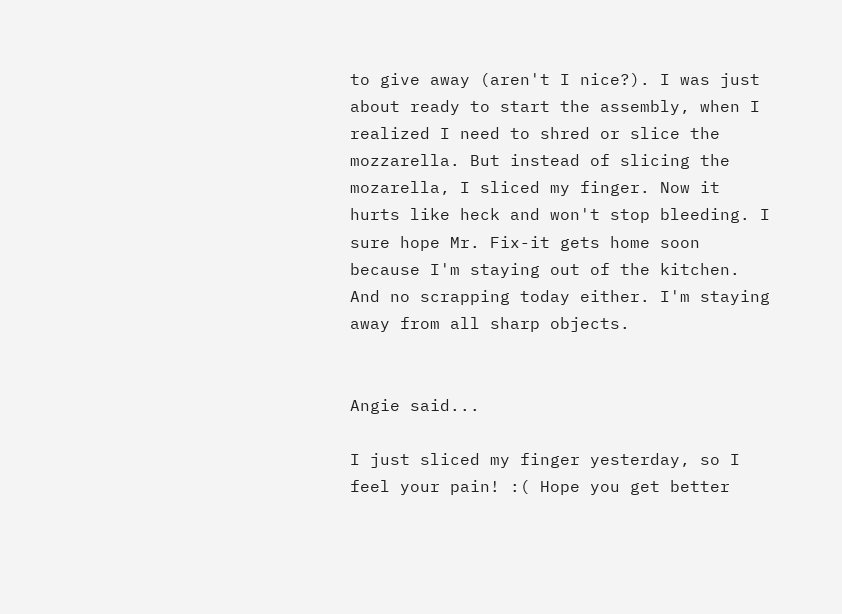to give away (aren't I nice?). I was just about ready to start the assembly, when I realized I need to shred or slice the mozzarella. But instead of slicing the mozarella, I sliced my finger. Now it hurts like heck and won't stop bleeding. I sure hope Mr. Fix-it gets home soon because I'm staying out of the kitchen. And no scrapping today either. I'm staying away from all sharp objects.


Angie said...

I just sliced my finger yesterday, so I feel your pain! :( Hope you get better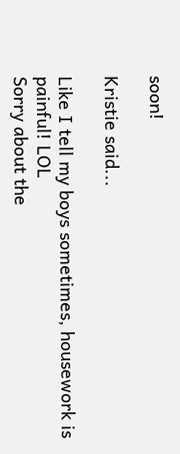soon!

Kristie said...

Like I tell my boys sometimes, housework is painful! LOL
Sorry about the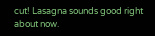cut! Lasagna sounds good right about now.